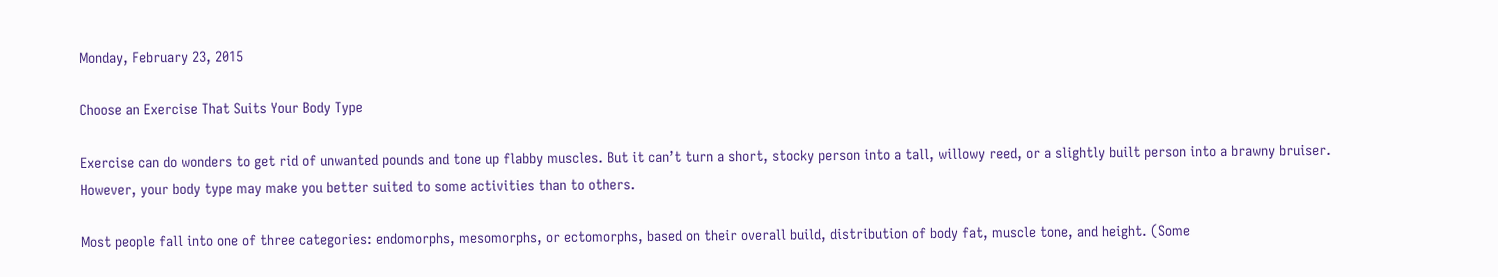Monday, February 23, 2015

Choose an Exercise That Suits Your Body Type

Exercise can do wonders to get rid of unwanted pounds and tone up flabby muscles. But it can’t turn a short, stocky person into a tall, willowy reed, or a slightly built person into a brawny bruiser. However, your body type may make you better suited to some activities than to others.

Most people fall into one of three categories: endomorphs, mesomorphs, or ectomorphs, based on their overall build, distribution of body fat, muscle tone, and height. (Some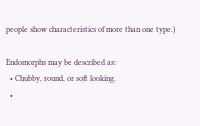people show characteristics of more than one type.)

Endomorphs may be described as:
  • Chubby, round, or soft looking.
  •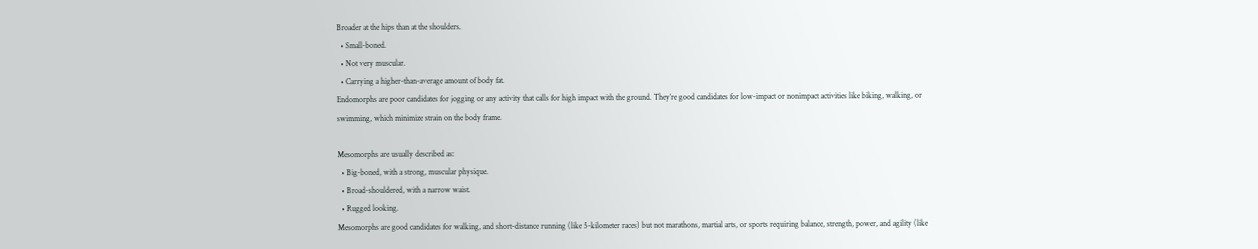Broader at the hips than at the shoulders.
  • Small-boned.
  • Not very muscular.
  • Carrying a higher-than-average amount of body fat.
Endomorphs are poor candidates for jogging or any activity that calls for high impact with the ground. They’re good candidates for low-impact or nonimpact activities like biking, walking, or swimming, which minimize strain on the body frame.

Mesomorphs are usually described as:
  • Big-boned, with a strong, muscular physique.
  • Broad-shouldered, with a narrow waist.
  • Rugged looking.
Mesomorphs are good candidates for walking, and short-distance running (like 5-kilometer races) but not marathons, martial arts, or sports requiring balance, strength, power, and agility (like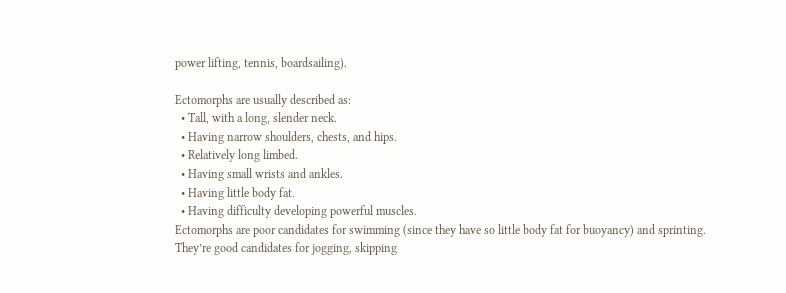power lifting, tennis, boardsailing).

Ectomorphs are usually described as:
  • Tall, with a long, slender neck.
  • Having narrow shoulders, chests, and hips.
  • Relatively long limbed.
  • Having small wrists and ankles.
  • Having little body fat.
  • Having difficulty developing powerful muscles.
Ectomorphs are poor candidates for swimming (since they have so little body fat for buoyancy) and sprinting. They’re good candidates for jogging, skipping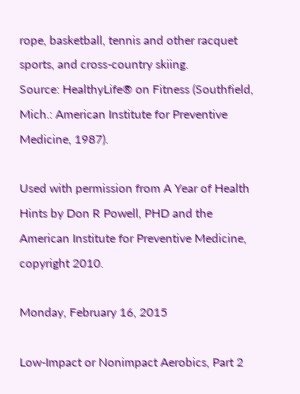rope, basketball, tennis and other racquet sports, and cross-country skiing.
Source: HealthyLife® on Fitness (Southfield, Mich.: American Institute for Preventive Medicine, 1987).

Used with permission from A Year of Health Hints by Don R Powell, PHD and the American Institute for Preventive Medicine, copyright 2010.

Monday, February 16, 2015

Low-Impact or Nonimpact Aerobics, Part 2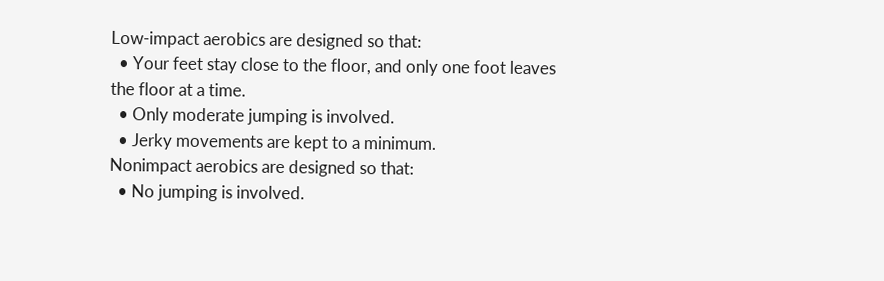Low-impact aerobics are designed so that:
  • Your feet stay close to the floor, and only one foot leaves the floor at a time.
  • Only moderate jumping is involved.
  • Jerky movements are kept to a minimum.
Nonimpact aerobics are designed so that:
  • No jumping is involved.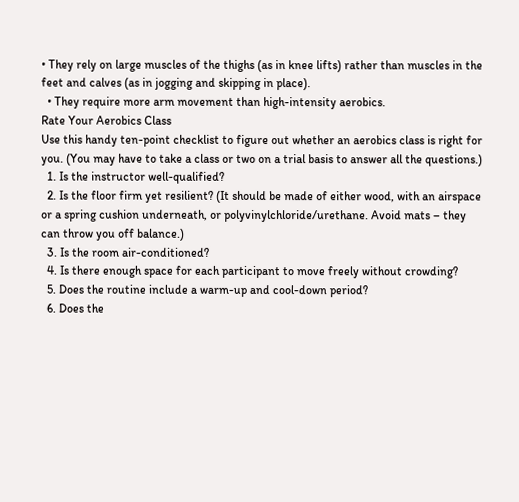• They rely on large muscles of the thighs (as in knee lifts) rather than muscles in the feet and calves (as in jogging and skipping in place).
  • They require more arm movement than high-intensity aerobics.
Rate Your Aerobics Class
Use this handy ten-point checklist to figure out whether an aerobics class is right for you. (You may have to take a class or two on a trial basis to answer all the questions.)
  1. Is the instructor well-qualified?
  2. Is the floor firm yet resilient? (It should be made of either wood, with an airspace or a spring cushion underneath, or polyvinylchloride/urethane. Avoid mats – they can throw you off balance.)
  3. Is the room air-conditioned?
  4. Is there enough space for each participant to move freely without crowding?
  5. Does the routine include a warm-up and cool-down period?
  6. Does the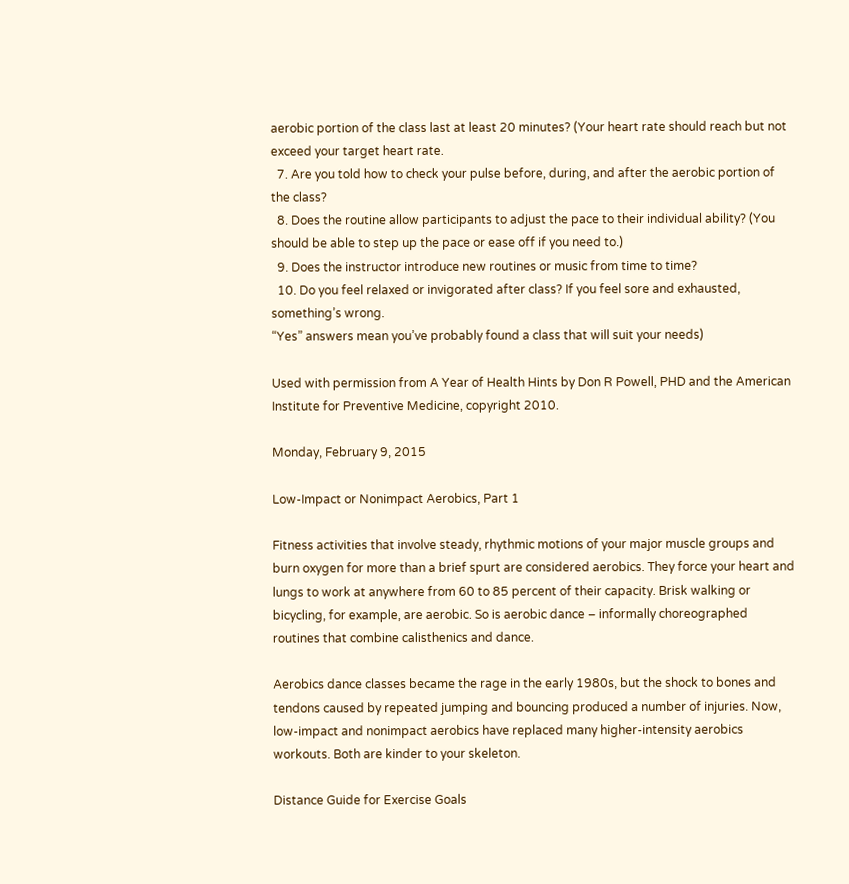aerobic portion of the class last at least 20 minutes? (Your heart rate should reach but not exceed your target heart rate.
  7. Are you told how to check your pulse before, during, and after the aerobic portion of the class?
  8. Does the routine allow participants to adjust the pace to their individual ability? (You should be able to step up the pace or ease off if you need to.)
  9. Does the instructor introduce new routines or music from time to time?
  10. Do you feel relaxed or invigorated after class? If you feel sore and exhausted, something’s wrong.
“Yes” answers mean you’ve probably found a class that will suit your needs)

Used with permission from A Year of Health Hints by Don R Powell, PHD and the American Institute for Preventive Medicine, copyright 2010.

Monday, February 9, 2015

Low-Impact or Nonimpact Aerobics, Part 1

Fitness activities that involve steady, rhythmic motions of your major muscle groups and burn oxygen for more than a brief spurt are considered aerobics. They force your heart and lungs to work at anywhere from 60 to 85 percent of their capacity. Brisk walking or bicycling, for example, are aerobic. So is aerobic dance – informally choreographed routines that combine calisthenics and dance.

Aerobics dance classes became the rage in the early 1980s, but the shock to bones and tendons caused by repeated jumping and bouncing produced a number of injuries. Now, low-impact and nonimpact aerobics have replaced many higher-intensity aerobics workouts. Both are kinder to your skeleton.

Distance Guide for Exercise Goals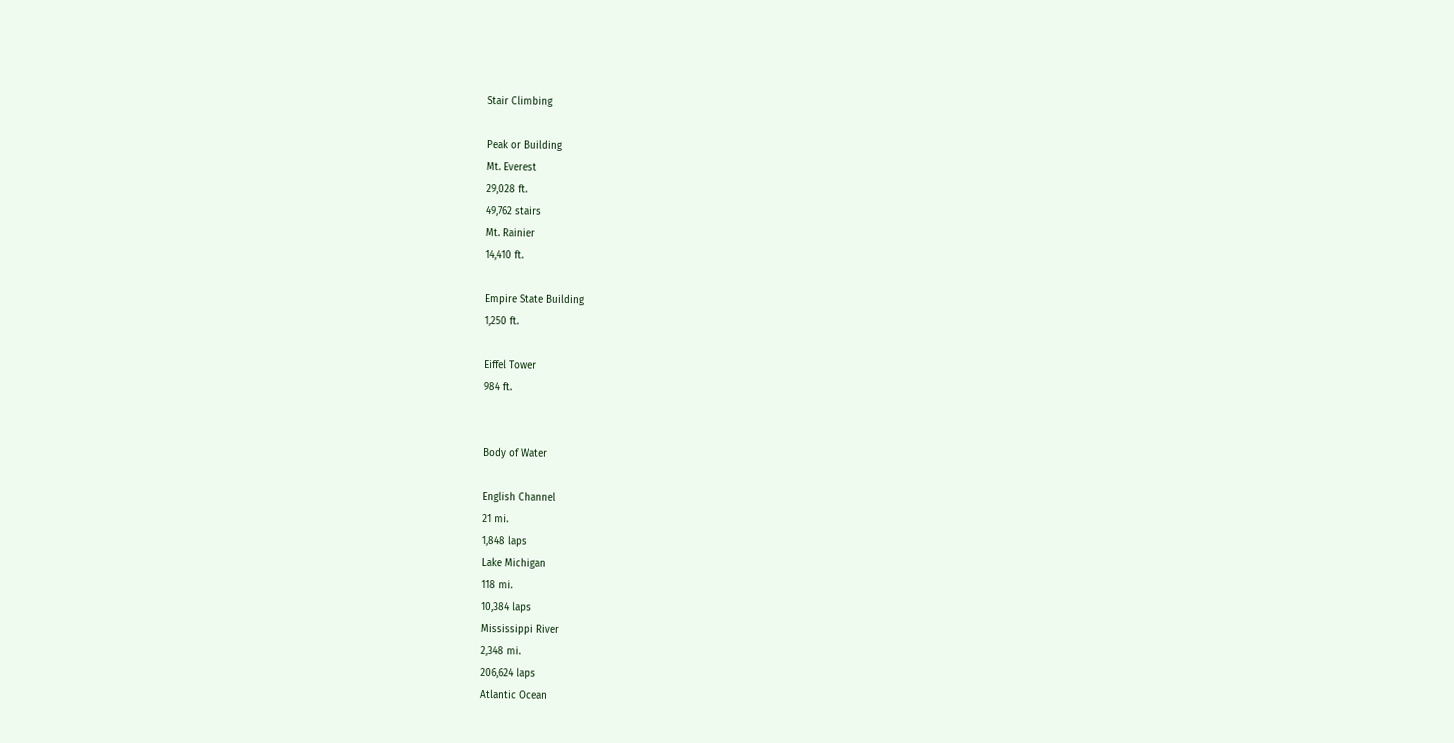Stair Climbing

Peak or Building
Mt. Everest
29,028 ft.
49,762 stairs
Mt. Rainier
14,410 ft.

Empire State Building
1,250 ft.

Eiffel Tower
984 ft.


Body of Water

English Channel
21 mi.
1,848 laps
Lake Michigan
118 mi.
10,384 laps
Mississippi River
2,348 mi.
206,624 laps
Atlantic Ocean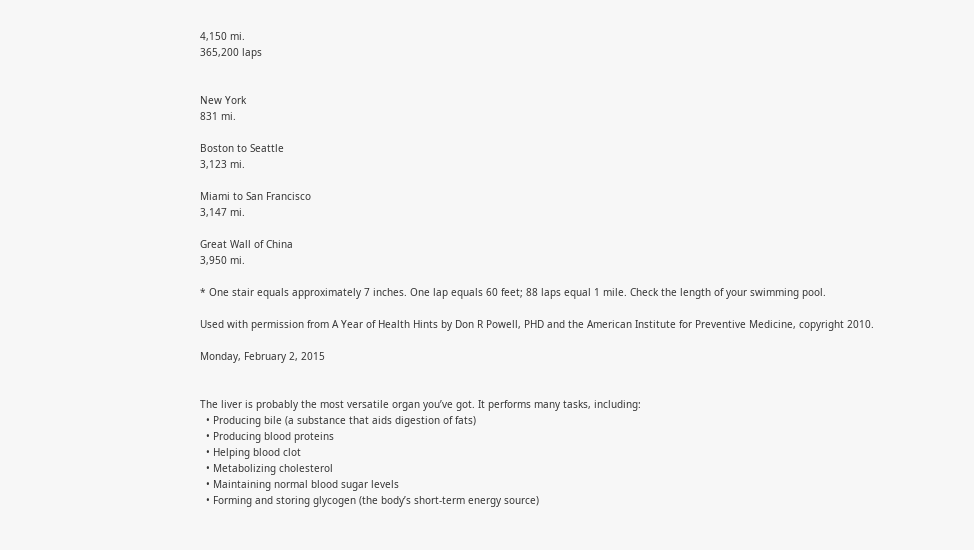4,150 mi.
365,200 laps


New York
831 mi.

Boston to Seattle
3,123 mi.

Miami to San Francisco
3,147 mi.

Great Wall of China
3,950 mi.

* One stair equals approximately 7 inches. One lap equals 60 feet; 88 laps equal 1 mile. Check the length of your swimming pool.

Used with permission from A Year of Health Hints by Don R Powell, PHD and the American Institute for Preventive Medicine, copyright 2010.

Monday, February 2, 2015


The liver is probably the most versatile organ you’ve got. It performs many tasks, including:
  • Producing bile (a substance that aids digestion of fats)
  • Producing blood proteins
  • Helping blood clot
  • Metabolizing cholesterol
  • Maintaining normal blood sugar levels
  • Forming and storing glycogen (the body’s short-term energy source)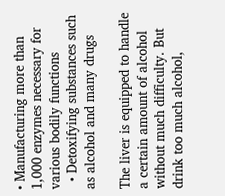• Manufacturing more than 1,000 enzymes necessary for various bodily functions
  • Detoxifying substances such as alcohol and many drugs

The liver is equipped to handle a certain amount of alcohol without much difficulty. But drink too much alcohol,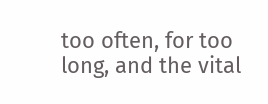too often, for too long, and the vital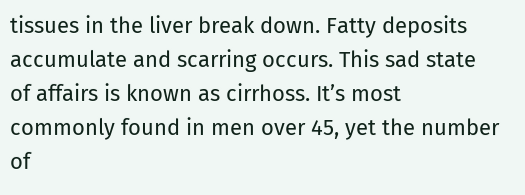tissues in the liver break down. Fatty deposits accumulate and scarring occurs. This sad state of affairs is known as cirrhoss. It’s most commonly found in men over 45, yet the number of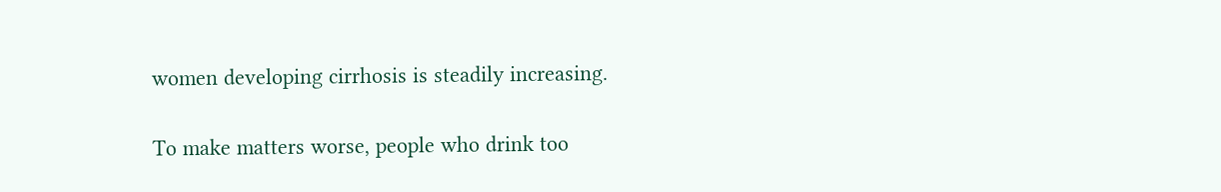women developing cirrhosis is steadily increasing.

To make matters worse, people who drink too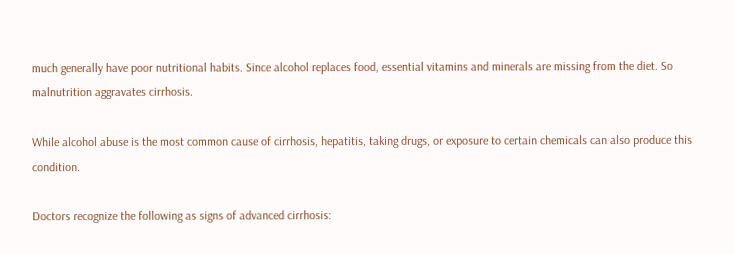much generally have poor nutritional habits. Since alcohol replaces food, essential vitamins and minerals are missing from the diet. So malnutrition aggravates cirrhosis.

While alcohol abuse is the most common cause of cirrhosis, hepatitis, taking drugs, or exposure to certain chemicals can also produce this condition.

Doctors recognize the following as signs of advanced cirrhosis: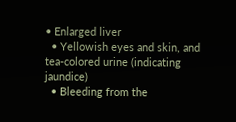• Enlarged liver
  • Yellowish eyes and skin, and tea-colored urine (indicating jaundice)
  • Bleeding from the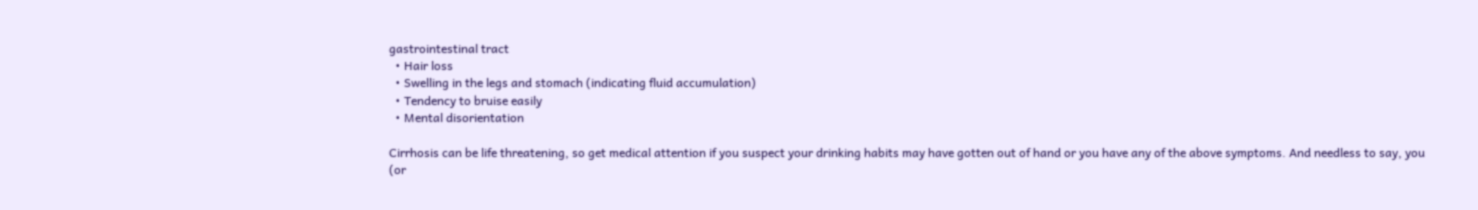gastrointestinal tract
  • Hair loss
  • Swelling in the legs and stomach (indicating fluid accumulation)
  • Tendency to bruise easily
  • Mental disorientation

Cirrhosis can be life threatening, so get medical attention if you suspect your drinking habits may have gotten out of hand or you have any of the above symptoms. And needless to say, you (or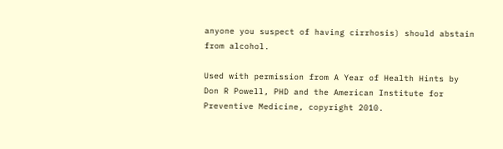anyone you suspect of having cirrhosis) should abstain from alcohol.

Used with permission from A Year of Health Hints by Don R Powell, PHD and the American Institute for Preventive Medicine, copyright 2010.